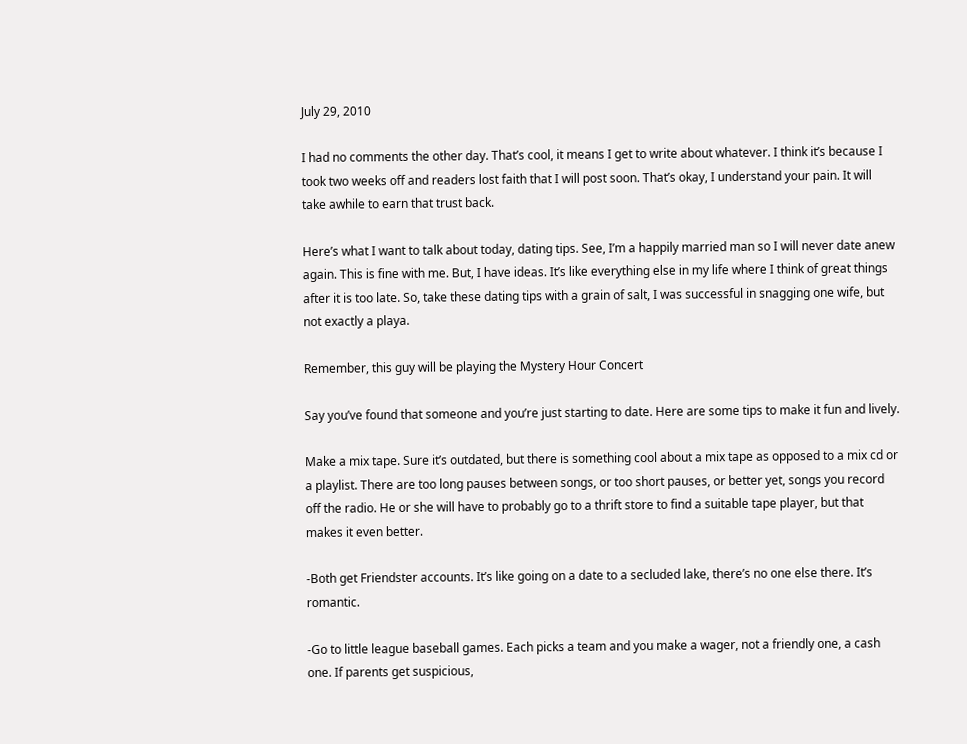July 29, 2010

I had no comments the other day. That’s cool, it means I get to write about whatever. I think it’s because I took two weeks off and readers lost faith that I will post soon. That’s okay, I understand your pain. It will take awhile to earn that trust back.

Here’s what I want to talk about today, dating tips. See, I’m a happily married man so I will never date anew again. This is fine with me. But, I have ideas. It’s like everything else in my life where I think of great things after it is too late. So, take these dating tips with a grain of salt, I was successful in snagging one wife, but not exactly a playa.

Remember, this guy will be playing the Mystery Hour Concert

Say you’ve found that someone and you’re just starting to date. Here are some tips to make it fun and lively.

Make a mix tape. Sure it’s outdated, but there is something cool about a mix tape as opposed to a mix cd or a playlist. There are too long pauses between songs, or too short pauses, or better yet, songs you record off the radio. He or she will have to probably go to a thrift store to find a suitable tape player, but that makes it even better.

-Both get Friendster accounts. It’s like going on a date to a secluded lake, there’s no one else there. It’s romantic.

-Go to little league baseball games. Each picks a team and you make a wager, not a friendly one, a cash one. If parents get suspicious,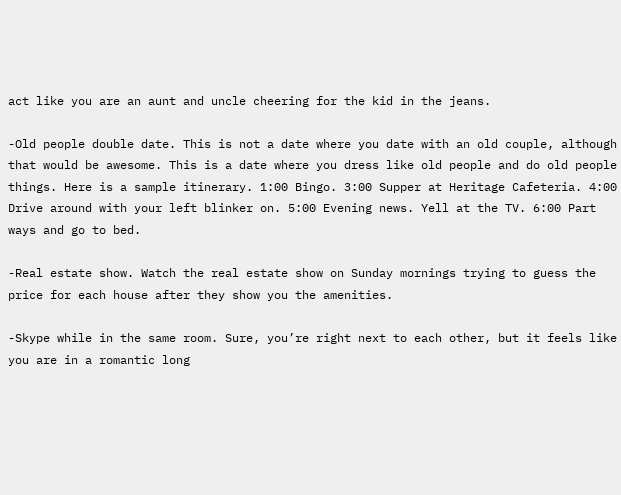act like you are an aunt and uncle cheering for the kid in the jeans.

-Old people double date. This is not a date where you date with an old couple, although that would be awesome. This is a date where you dress like old people and do old people things. Here is a sample itinerary. 1:00 Bingo. 3:00 Supper at Heritage Cafeteria. 4:00 Drive around with your left blinker on. 5:00 Evening news. Yell at the TV. 6:00 Part ways and go to bed.

-Real estate show. Watch the real estate show on Sunday mornings trying to guess the price for each house after they show you the amenities.

-Skype while in the same room. Sure, you’re right next to each other, but it feels like you are in a romantic long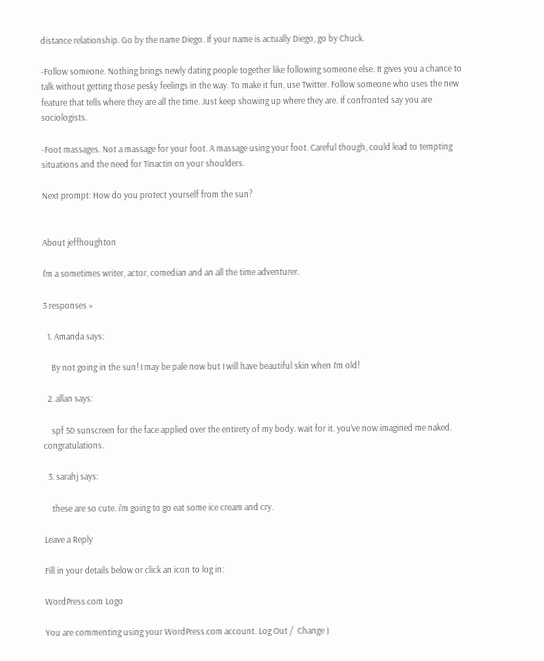distance relationship. Go by the name Diego. If your name is actually Diego, go by Chuck.

-Follow someone. Nothing brings newly dating people together like following someone else. It gives you a chance to talk without getting those pesky feelings in the way. To make it fun, use Twitter. Follow someone who uses the new feature that tells where they are all the time. Just keep showing up where they are. If confronted say you are sociologists.

-Foot massages. Not a massage for your foot. A massage using your foot. Careful though, could lead to tempting situations and the need for Tinactin on your shoulders.

Next prompt: How do you protect yourself from the sun?


About jeffhoughton

I'm a sometimes writer, actor, comedian and an all the time adventurer.

3 responses »

  1. Amanda says:

    By not going in the sun! I may be pale now but I will have beautiful skin when I’m old!

  2. allan says:

    spf 50 sunscreen for the face applied over the entirety of my body. wait for it. you’ve now imagined me naked. congratulations.

  3. sarahj says:

    these are so cute. i’m going to go eat some ice cream and cry.

Leave a Reply

Fill in your details below or click an icon to log in:

WordPress.com Logo

You are commenting using your WordPress.com account. Log Out /  Change )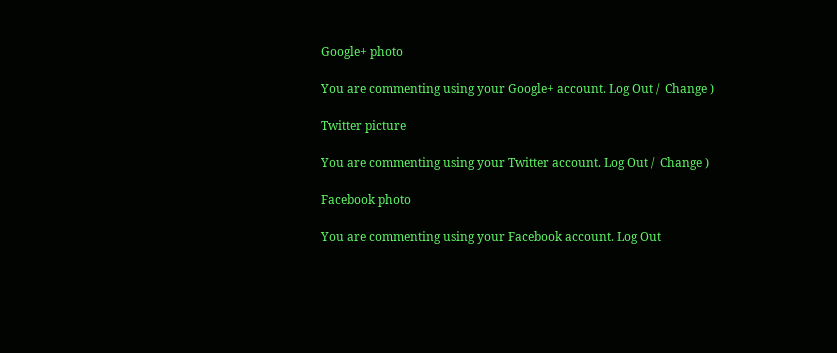Google+ photo

You are commenting using your Google+ account. Log Out /  Change )

Twitter picture

You are commenting using your Twitter account. Log Out /  Change )

Facebook photo

You are commenting using your Facebook account. Log Out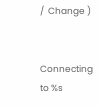/  Change )


Connecting to %s